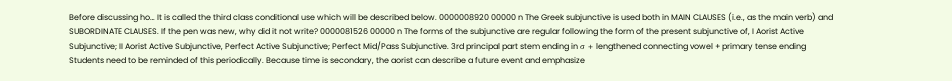Before discussing ho… It is called the third class conditional use which will be described below. 0000008920 00000 n The Greek subjunctive is used both in MAIN CLAUSES (i.e., as the main verb) and SUBORDINATE CLAUSES. If the pen was new, why did it not write? 0000081526 00000 n The forms of the subjunctive are regular following the form of the present subjunctive of, I Aorist Active Subjunctive; II Aorist Active Subjunctive, Perfect Active Subjunctive; Perfect Mid/Pass Subjunctive. 3rd principal part stem ending in σ + lengthened connecting vowel + primary tense ending Students need to be reminded of this periodically. Because time is secondary, the aorist can describe a future event and emphasize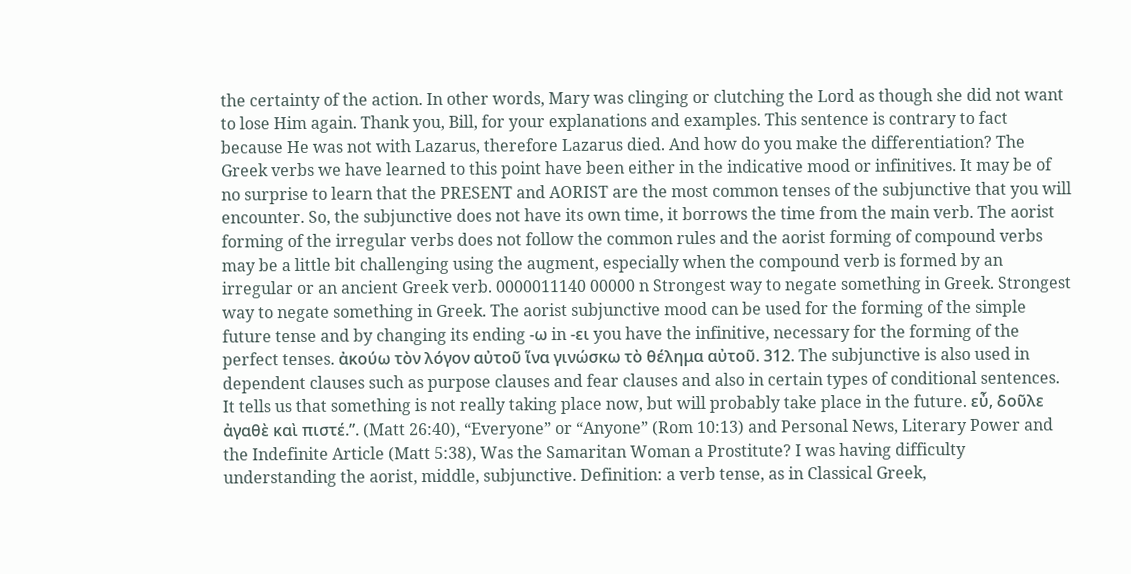the certainty of the action. In other words, Mary was clinging or clutching the Lord as though she did not want to lose Him again. Thank you, Bill, for your explanations and examples. This sentence is contrary to fact because He was not with Lazarus, therefore Lazarus died. And how do you make the differentiation? The Greek verbs we have learned to this point have been either in the indicative mood or infinitives. It may be of no surprise to learn that the PRESENT and AORIST are the most common tenses of the subjunctive that you will encounter. So, the subjunctive does not have its own time, it borrows the time from the main verb. The aorist forming of the irregular verbs does not follow the common rules and the aorist forming of compound verbs may be a little bit challenging using the augment, especially when the compound verb is formed by an irregular or an ancient Greek verb. 0000011140 00000 n Strongest way to negate something in Greek. Strongest way to negate something in Greek. The aorist subjunctive mood can be used for the forming of the simple future tense and by changing its ending -ω in -ει you have the infinitive, necessary for the forming of the perfect tenses. ἀκούω τὸν λόγον αὐτοῦ ἵνα γινώσκω τὸ θέλημα αὐτοῦ. 312. The subjunctive is also used in dependent clauses such as purpose clauses and fear clauses and also in certain types of conditional sentences. It tells us that something is not really taking place now, but will probably take place in the future. εὖ, δοῦλε ἀγαθὲ καὶ πιστέ.”. (Matt 26:40), “Everyone” or “Anyone” (Rom 10:13) and Personal News, Literary Power and the Indefinite Article (Matt 5:38), Was the Samaritan Woman a Prostitute? I was having difficulty understanding the aorist, middle, subjunctive. Definition: a verb tense, as in Classical Greek,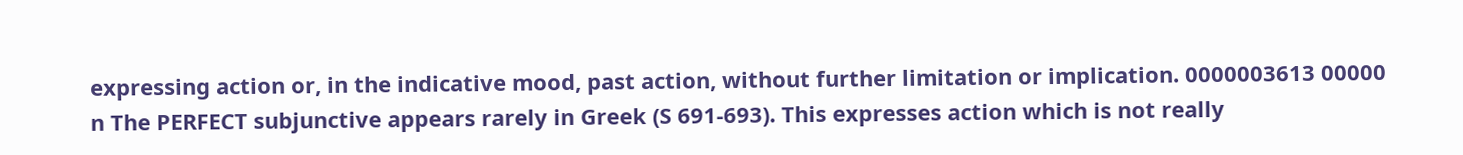expressing action or, in the indicative mood, past action, without further limitation or implication. 0000003613 00000 n The PERFECT subjunctive appears rarely in Greek (S 691-693). This expresses action which is not really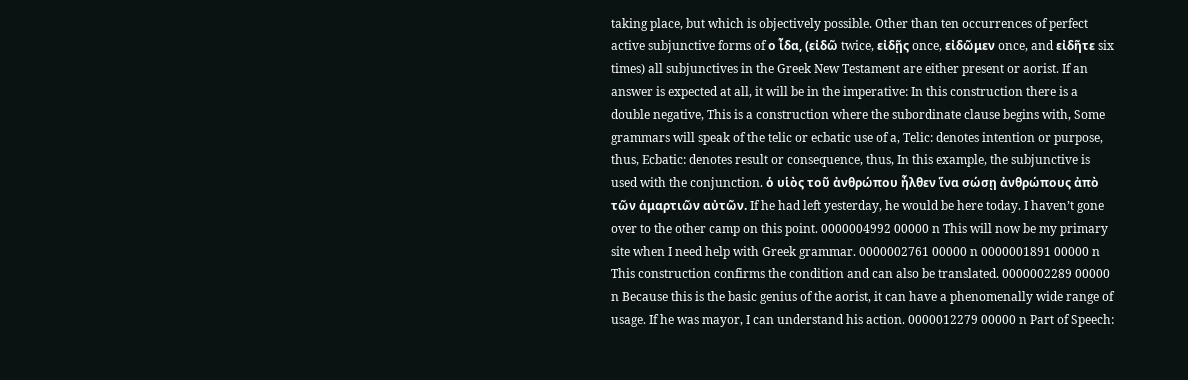taking place, but which is objectively possible. Other than ten occurrences of perfect active subjunctive forms of ο ἶδα, (εἰδῶ twice, εἰδῇς once, εἰδῶμεν once, and εἰδῆτε six times) all subjunctives in the Greek New Testament are either present or aorist. If an answer is expected at all, it will be in the imperative: In this construction there is a double negative, This is a construction where the subordinate clause begins with, Some grammars will speak of the telic or ecbatic use of a, Telic: denotes intention or purpose, thus, Ecbatic: denotes result or consequence, thus, In this example, the subjunctive is used with the conjunction. ὁ υἱὸς τοῦ ἀνθρώπου ἦλθεν ἵνα σώσῃ ἀνθρώπους ἀπὸ τῶν ἁμαρτιῶν αὐτῶν. If he had left yesterday, he would be here today. I haven’t gone over to the other camp on this point. 0000004992 00000 n This will now be my primary site when I need help with Greek grammar. 0000002761 00000 n 0000001891 00000 n This construction confirms the condition and can also be translated. 0000002289 00000 n Because this is the basic genius of the aorist, it can have a phenomenally wide range of usage. If he was mayor, I can understand his action. 0000012279 00000 n Part of Speech: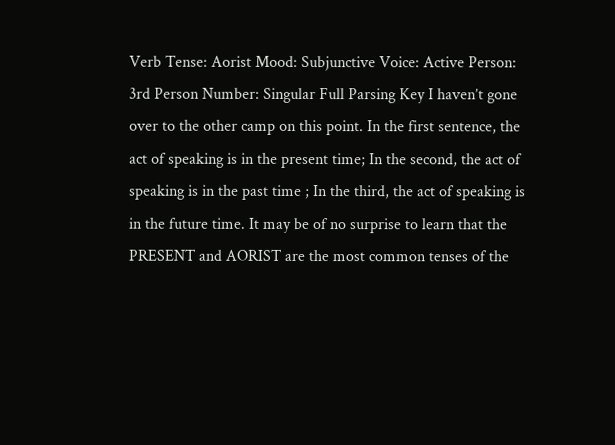Verb Tense: Aorist Mood: Subjunctive Voice: Active Person: 3rd Person Number: Singular Full Parsing Key I haven’t gone over to the other camp on this point. In the first sentence, the act of speaking is in the present time; In the second, the act of speaking is in the past time ; In the third, the act of speaking is in the future time. It may be of no surprise to learn that the PRESENT and AORIST are the most common tenses of the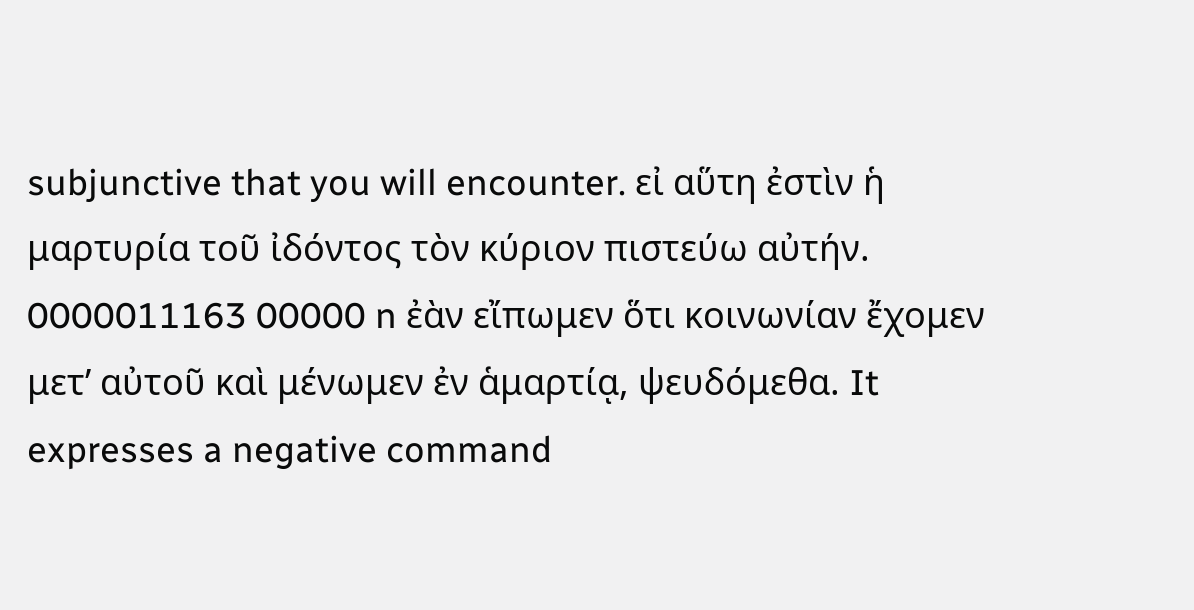subjunctive that you will encounter. εἰ αὕτη ἐστὶν ἡ μαρτυρία τοῦ ἰδόντος τὸν κύριον πιστεύω αὐτήν. 0000011163 00000 n ἐὰν εἴπωμεν ὅτι κοινωνίαν ἔχομεν μετʼ αὐτοῦ καὶ μένωμεν ἐν ἁμαρτίᾳ, ψευδόμεθα. It expresses a negative command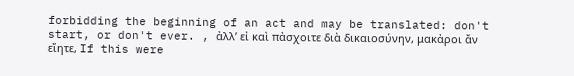forbidding the beginning of an act and may be translated: don't start, or don't ever. , ἀλλʼ εἰ καὶ πἀσχοιτε διὰ δικαιοσύνην, μακἀροι ἄν εἴητε, If this were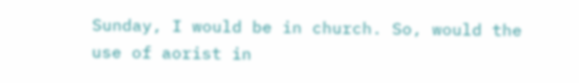Sunday, I would be in church. So, would the use of aorist in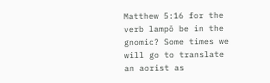Matthew 5:16 for the verb lampō be in the gnomic? Some times we will go to translate an aorist as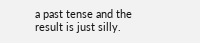a past tense and the result is just silly.